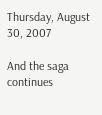Thursday, August 30, 2007

And the saga continues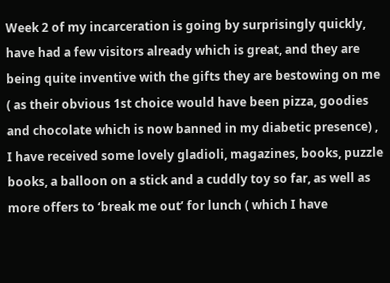Week 2 of my incarceration is going by surprisingly quickly, have had a few visitors already which is great, and they are being quite inventive with the gifts they are bestowing on me ( as their obvious 1st choice would have been pizza, goodies and chocolate which is now banned in my diabetic presence) , I have received some lovely gladioli, magazines, books, puzzle books, a balloon on a stick and a cuddly toy so far, as well as more offers to ‘break me out’ for lunch ( which I have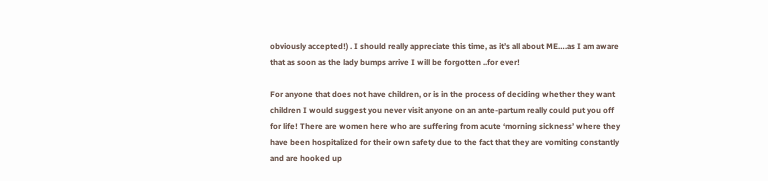obviously accepted!) . I should really appreciate this time, as it’s all about ME….as I am aware that as soon as the lady bumps arrive I will be forgotten ..for ever!

For anyone that does not have children, or is in the process of deciding whether they want children I would suggest you never visit anyone on an ante-partum really could put you off for life! There are women here who are suffering from acute ‘morning sickness’ where they have been hospitalized for their own safety due to the fact that they are vomiting constantly and are hooked up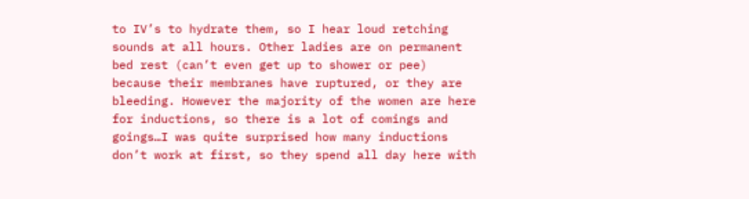to IV’s to hydrate them, so I hear loud retching sounds at all hours. Other ladies are on permanent bed rest (can’t even get up to shower or pee) because their membranes have ruptured, or they are bleeding. However the majority of the women are here for inductions, so there is a lot of comings and goings…I was quite surprised how many inductions don’t work at first, so they spend all day here with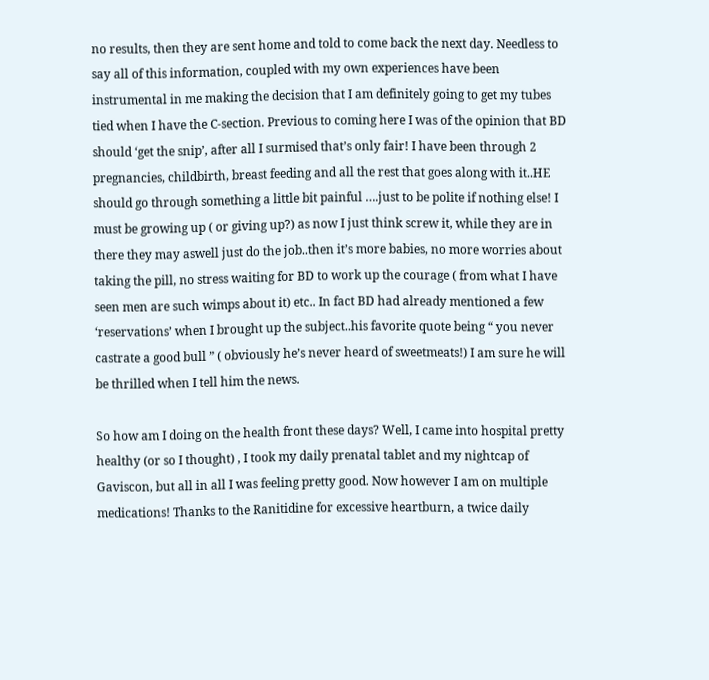no results, then they are sent home and told to come back the next day. Needless to say all of this information, coupled with my own experiences have been instrumental in me making the decision that I am definitely going to get my tubes tied when I have the C-section. Previous to coming here I was of the opinion that BD should ‘get the snip’, after all I surmised that’s only fair! I have been through 2 pregnancies, childbirth, breast feeding and all the rest that goes along with it..HE should go through something a little bit painful ….just to be polite if nothing else! I must be growing up ( or giving up?) as now I just think screw it, while they are in there they may aswell just do the job..then it’s more babies, no more worries about taking the pill, no stress waiting for BD to work up the courage ( from what I have seen men are such wimps about it) etc.. In fact BD had already mentioned a few ‘reservations’ when I brought up the subject..his favorite quote being “ you never castrate a good bull ” ( obviously he’s never heard of sweetmeats!) I am sure he will be thrilled when I tell him the news.

So how am I doing on the health front these days? Well, I came into hospital pretty healthy (or so I thought) , I took my daily prenatal tablet and my nightcap of Gaviscon, but all in all I was feeling pretty good. Now however I am on multiple medications! Thanks to the Ranitidine for excessive heartburn, a twice daily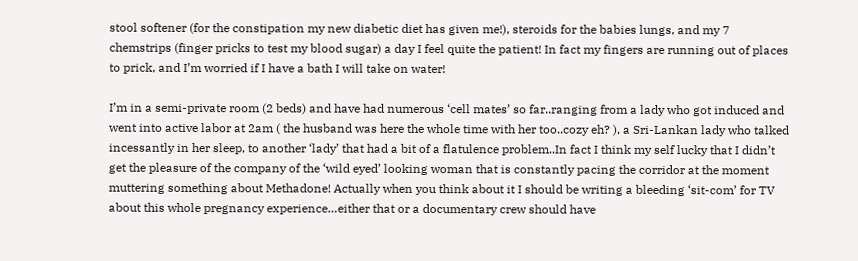stool softener (for the constipation my new diabetic diet has given me!), steroids for the babies lungs, and my 7 chemstrips (finger pricks to test my blood sugar) a day I feel quite the patient! In fact my fingers are running out of places to prick, and I’m worried if I have a bath I will take on water!

I’m in a semi-private room (2 beds) and have had numerous ‘cell mates’ so far..ranging from a lady who got induced and went into active labor at 2am ( the husband was here the whole time with her too..cozy eh? ), a Sri-Lankan lady who talked incessantly in her sleep, to another ‘lady’ that had a bit of a flatulence problem..In fact I think my self lucky that I didn’t get the pleasure of the company of the ‘wild eyed’ looking woman that is constantly pacing the corridor at the moment muttering something about Methadone! Actually when you think about it I should be writing a bleeding ‘sit-com’ for TV about this whole pregnancy experience…either that or a documentary crew should have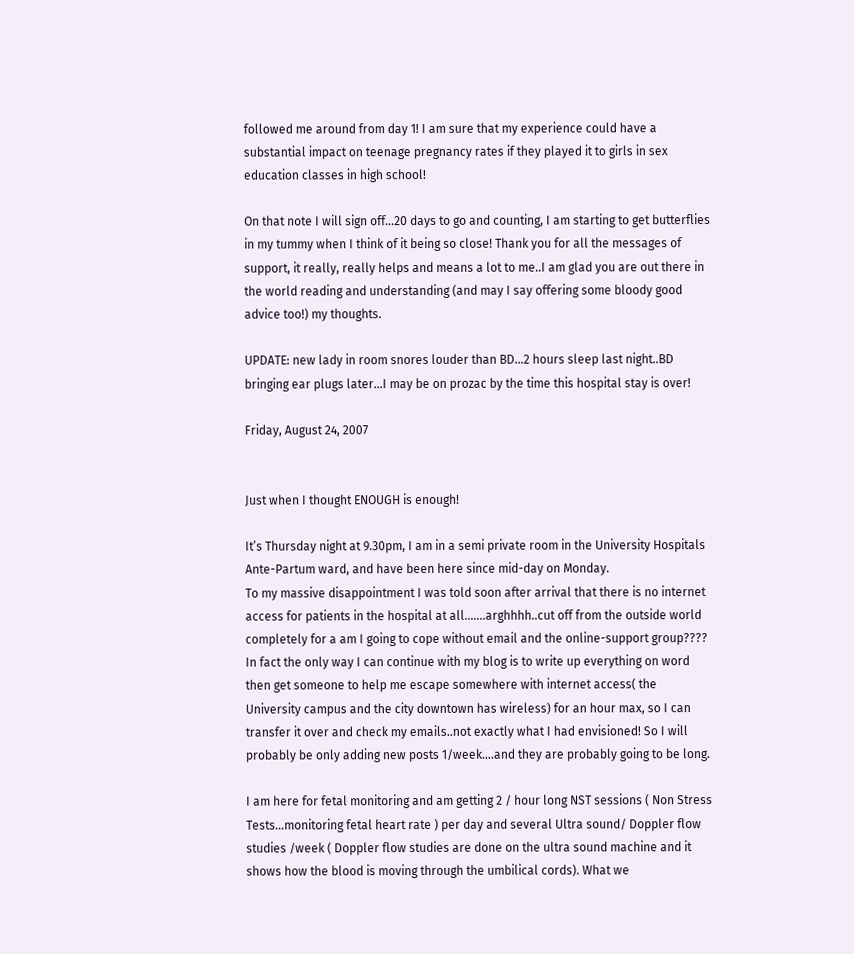followed me around from day 1! I am sure that my experience could have a substantial impact on teenage pregnancy rates if they played it to girls in sex education classes in high school!

On that note I will sign off…20 days to go and counting, I am starting to get butterflies in my tummy when I think of it being so close! Thank you for all the messages of support, it really, really helps and means a lot to me..I am glad you are out there in the world reading and understanding (and may I say offering some bloody good advice too!) my thoughts.

UPDATE: new lady in room snores louder than BD…2 hours sleep last night..BD bringing ear plugs later…I may be on prozac by the time this hospital stay is over!

Friday, August 24, 2007


Just when I thought ENOUGH is enough!

It’s Thursday night at 9.30pm, I am in a semi private room in the University Hospitals Ante-Partum ward, and have been here since mid-day on Monday.
To my massive disappointment I was told soon after arrival that there is no internet access for patients in the hospital at all…….arghhhh..cut off from the outside world completely for a am I going to cope without email and the online-support group???? In fact the only way I can continue with my blog is to write up everything on word then get someone to help me escape somewhere with internet access( the University campus and the city downtown has wireless) for an hour max, so I can transfer it over and check my emails..not exactly what I had envisioned! So I will probably be only adding new posts 1/week….and they are probably going to be long.

I am here for fetal monitoring and am getting 2 / hour long NST sessions ( Non Stress Tests…monitoring fetal heart rate ) per day and several Ultra sound/ Doppler flow studies /week ( Doppler flow studies are done on the ultra sound machine and it shows how the blood is moving through the umbilical cords). What we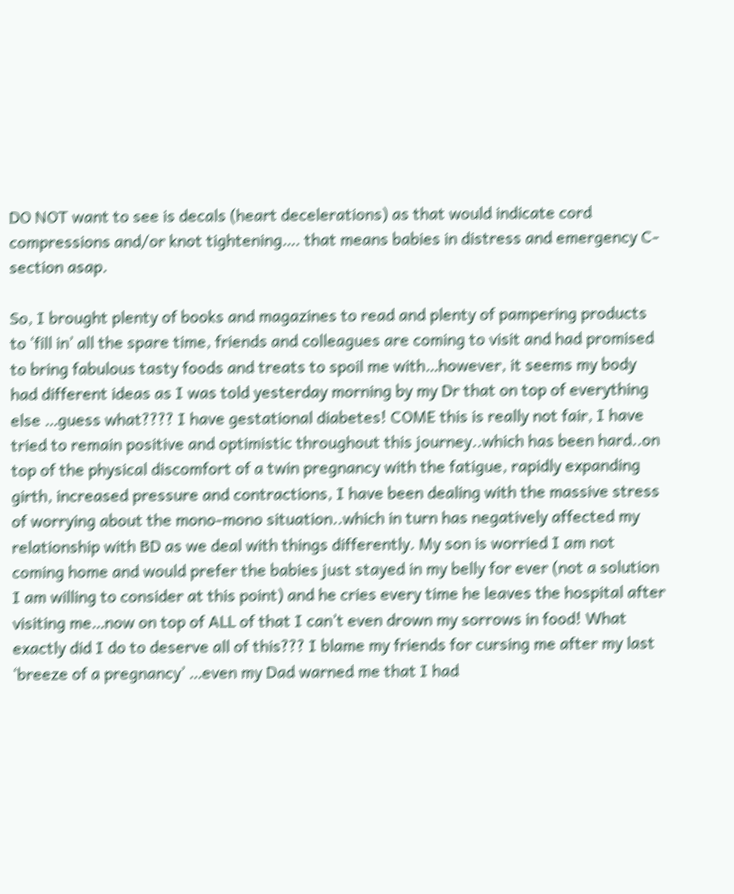DO NOT want to see is decals (heart decelerations) as that would indicate cord compressions and/or knot tightening…. that means babies in distress and emergency C-section asap.

So, I brought plenty of books and magazines to read and plenty of pampering products to ‘fill in’ all the spare time, friends and colleagues are coming to visit and had promised to bring fabulous tasty foods and treats to spoil me with…however, it seems my body had different ideas as I was told yesterday morning by my Dr that on top of everything else …guess what???? I have gestational diabetes! COME this is really not fair, I have tried to remain positive and optimistic throughout this journey..which has been hard..on top of the physical discomfort of a twin pregnancy with the fatigue, rapidly expanding girth, increased pressure and contractions, I have been dealing with the massive stress of worrying about the mono-mono situation..which in turn has negatively affected my relationship with BD as we deal with things differently. My son is worried I am not coming home and would prefer the babies just stayed in my belly for ever (not a solution I am willing to consider at this point) and he cries every time he leaves the hospital after visiting me…now on top of ALL of that I can’t even drown my sorrows in food! What exactly did I do to deserve all of this??? I blame my friends for cursing me after my last ‘breeze of a pregnancy’ …even my Dad warned me that I had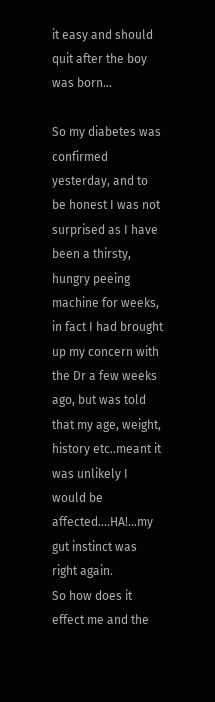it easy and should quit after the boy was born…

So my diabetes was confirmed yesterday, and to be honest I was not surprised as I have been a thirsty, hungry peeing machine for weeks, in fact I had brought up my concern with the Dr a few weeks ago, but was told that my age, weight, history etc..meant it was unlikely I would be affected….HA!…my gut instinct was right again.
So how does it effect me and the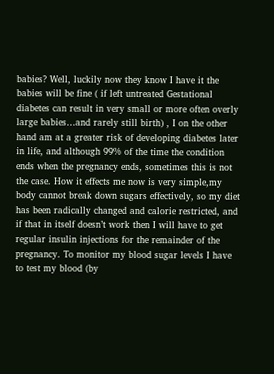babies? Well, luckily now they know I have it the babies will be fine ( if left untreated Gestational diabetes can result in very small or more often overly large babies…and rarely still birth) , I on the other hand am at a greater risk of developing diabetes later in life, and although 99% of the time the condition ends when the pregnancy ends, sometimes this is not the case. How it effects me now is very simple,my body cannot break down sugars effectively, so my diet has been radically changed and calorie restricted, and if that in itself doesn’t work then I will have to get regular insulin injections for the remainder of the pregnancy. To monitor my blood sugar levels I have to test my blood (by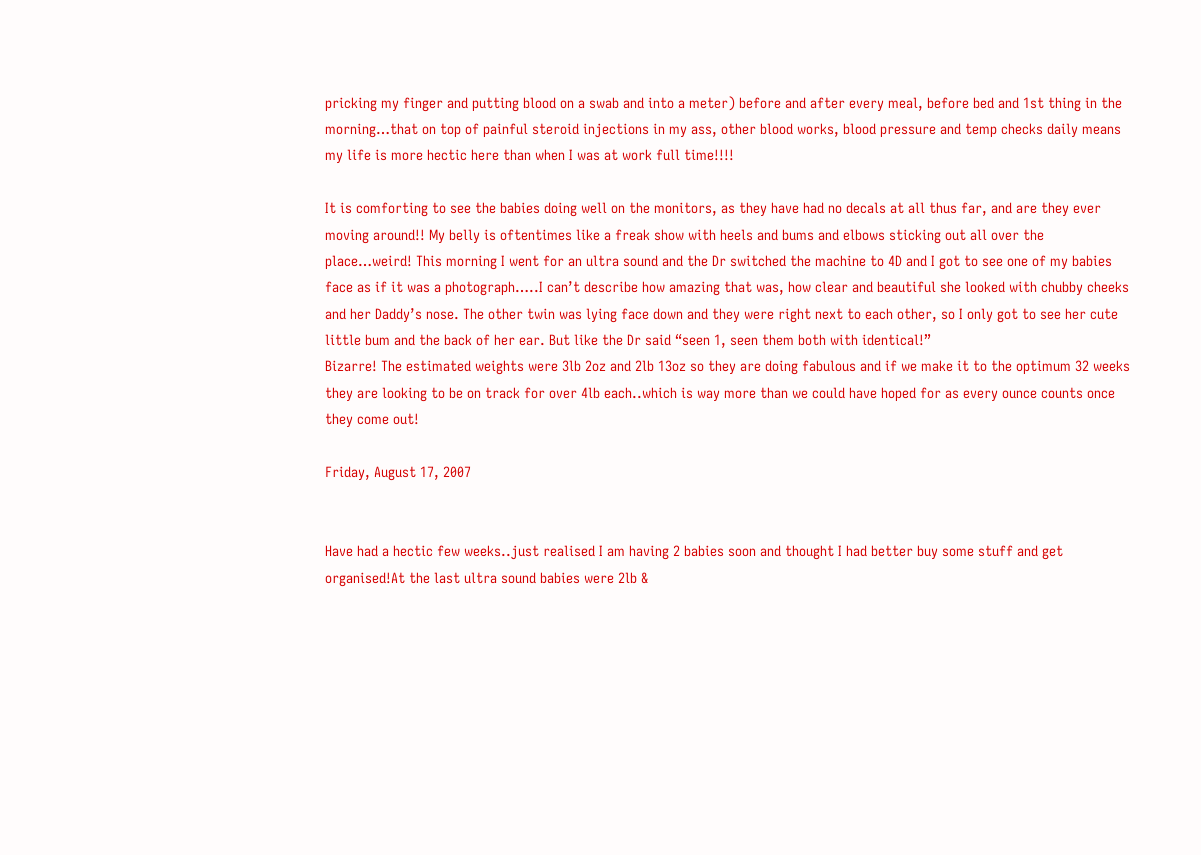pricking my finger and putting blood on a swab and into a meter) before and after every meal, before bed and 1st thing in the morning…that on top of painful steroid injections in my ass, other blood works, blood pressure and temp checks daily means my life is more hectic here than when I was at work full time!!!!

It is comforting to see the babies doing well on the monitors, as they have had no decals at all thus far, and are they ever moving around!! My belly is oftentimes like a freak show with heels and bums and elbows sticking out all over the place…weird! This morning I went for an ultra sound and the Dr switched the machine to 4D and I got to see one of my babies face as if it was a photograph…..I can’t describe how amazing that was, how clear and beautiful she looked with chubby cheeks and her Daddy’s nose. The other twin was lying face down and they were right next to each other, so I only got to see her cute little bum and the back of her ear. But like the Dr said “seen 1, seen them both with identical!”
Bizarre! The estimated weights were 3lb 2oz and 2lb 13oz so they are doing fabulous and if we make it to the optimum 32 weeks they are looking to be on track for over 4lb each..which is way more than we could have hoped for as every ounce counts once they come out!

Friday, August 17, 2007


Have had a hectic few weeks..just realised I am having 2 babies soon and thought I had better buy some stuff and get organised!At the last ultra sound babies were 2lb &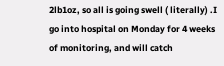2lb1oz, so all is going swell ( literally) .I go into hospital on Monday for 4 weeks of monitoring, and will catch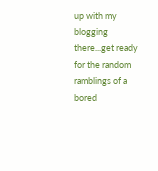up with my blogging there...get ready for the random ramblings of a bored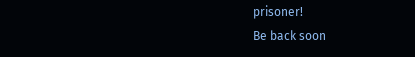prisoner!
Be back soon